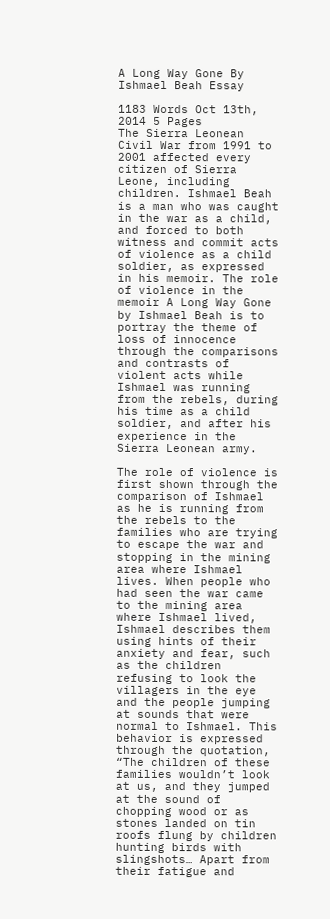A Long Way Gone By Ishmael Beah Essay

1183 Words Oct 13th, 2014 5 Pages
The Sierra Leonean Civil War from 1991 to 2001 affected every citizen of Sierra Leone, including children. Ishmael Beah is a man who was caught in the war as a child, and forced to both witness and commit acts of violence as a child soldier, as expressed in his memoir. The role of violence in the memoir A Long Way Gone by Ishmael Beah is to portray the theme of loss of innocence through the comparisons and contrasts of violent acts while Ishmael was running from the rebels, during his time as a child soldier, and after his experience in the Sierra Leonean army.

The role of violence is first shown through the comparison of Ishmael as he is running from the rebels to the families who are trying to escape the war and stopping in the mining area where Ishmael lives. When people who had seen the war came to the mining area where Ishmael lived, Ishmael describes them using hints of their anxiety and fear, such as the children refusing to look the villagers in the eye and the people jumping at sounds that were normal to Ishmael. This behavior is expressed through the quotation, “The children of these families wouldn’t look at us, and they jumped at the sound of chopping wood or as stones landed on tin roofs flung by children hunting birds with slingshots… Apart from their fatigue and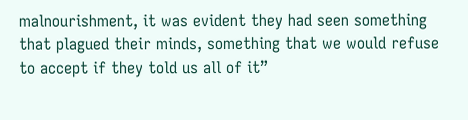malnourishment, it was evident they had seen something that plagued their minds, something that we would refuse to accept if they told us all of it”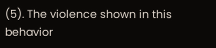(5). The violence shown in this behavior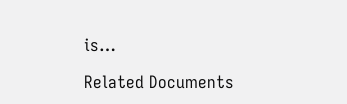is…

Related Documents